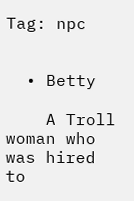Tag: npc


  • Betty

    A Troll woman who was hired to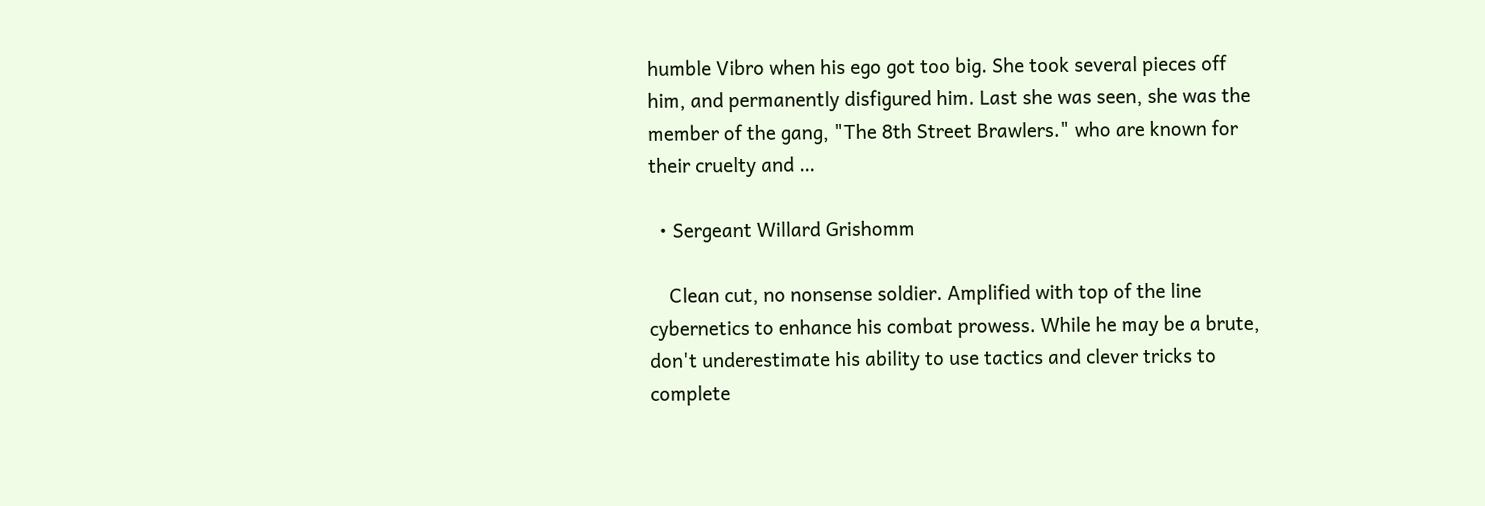humble Vibro when his ego got too big. She took several pieces off him, and permanently disfigured him. Last she was seen, she was the member of the gang, "The 8th Street Brawlers." who are known for their cruelty and …

  • Sergeant Willard Grishomm

    Clean cut, no nonsense soldier. Amplified with top of the line cybernetics to enhance his combat prowess. While he may be a brute, don't underestimate his ability to use tactics and clever tricks to complete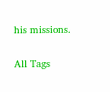his missions.

All Tags